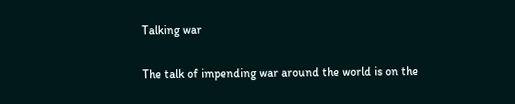Talking war

The talk of impending war around the world is on the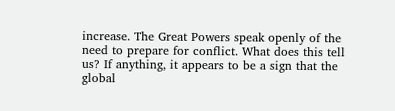increase. The Great Powers speak openly of the need to prepare for conflict. What does this tell us? If anything, it appears to be a sign that the global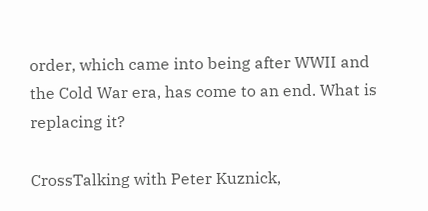order, which came into being after WWII and the Cold War era, has come to an end. What is replacing it?

CrossTalking with Peter Kuznick,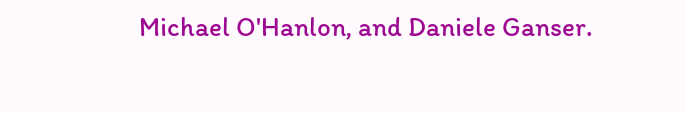Michael O'Hanlon, and Daniele Ganser.